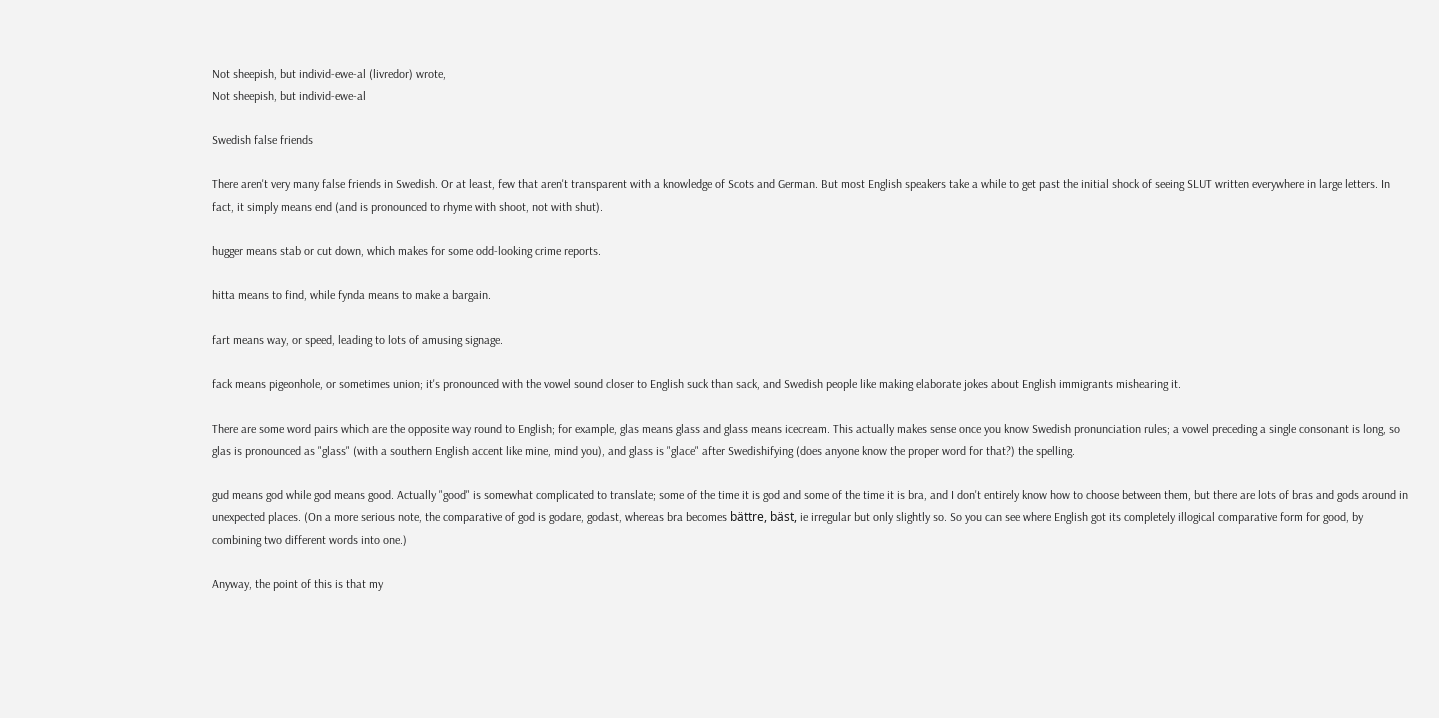Not sheepish, but individ-ewe-al (livredor) wrote,
Not sheepish, but individ-ewe-al

Swedish false friends

There aren't very many false friends in Swedish. Or at least, few that aren't transparent with a knowledge of Scots and German. But most English speakers take a while to get past the initial shock of seeing SLUT written everywhere in large letters. In fact, it simply means end (and is pronounced to rhyme with shoot, not with shut).

hugger means stab or cut down, which makes for some odd-looking crime reports.

hitta means to find, while fynda means to make a bargain.

fart means way, or speed, leading to lots of amusing signage.

fack means pigeonhole, or sometimes union; it's pronounced with the vowel sound closer to English suck than sack, and Swedish people like making elaborate jokes about English immigrants mishearing it.

There are some word pairs which are the opposite way round to English; for example, glas means glass and glass means icecream. This actually makes sense once you know Swedish pronunciation rules; a vowel preceding a single consonant is long, so glas is pronounced as "glass" (with a southern English accent like mine, mind you), and glass is "glace" after Swedishifying (does anyone know the proper word for that?) the spelling.

gud means god while god means good. Actually "good" is somewhat complicated to translate; some of the time it is god and some of the time it is bra, and I don't entirely know how to choose between them, but there are lots of bras and gods around in unexpected places. (On a more serious note, the comparative of god is godare, godast, whereas bra becomes bättre, bäst, ie irregular but only slightly so. So you can see where English got its completely illogical comparative form for good, by combining two different words into one.)

Anyway, the point of this is that my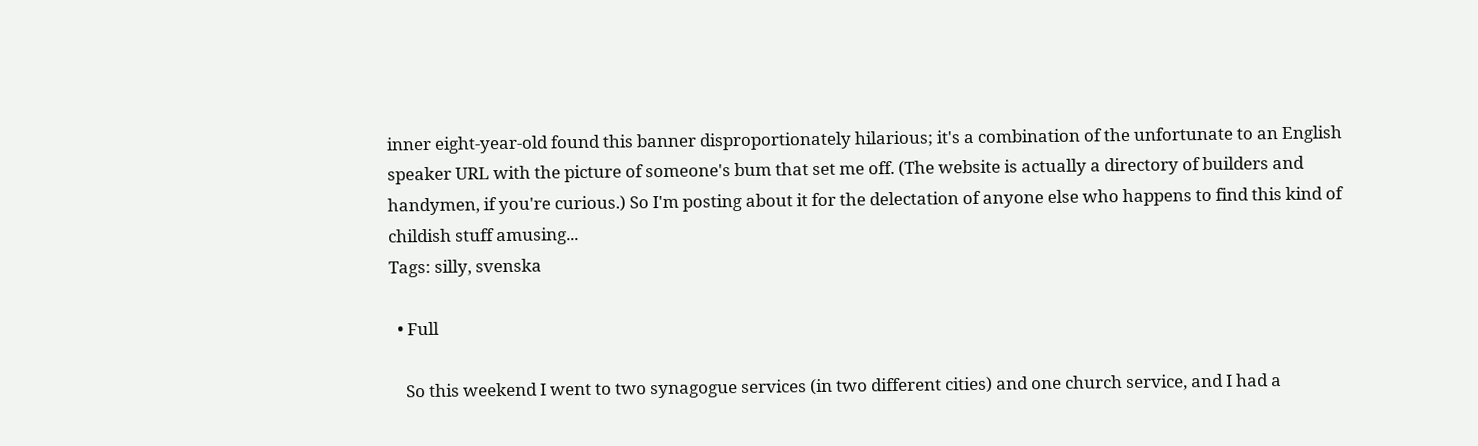inner eight-year-old found this banner disproportionately hilarious; it's a combination of the unfortunate to an English speaker URL with the picture of someone's bum that set me off. (The website is actually a directory of builders and handymen, if you're curious.) So I'm posting about it for the delectation of anyone else who happens to find this kind of childish stuff amusing...
Tags: silly, svenska

  • Full

    So this weekend I went to two synagogue services (in two different cities) and one church service, and I had a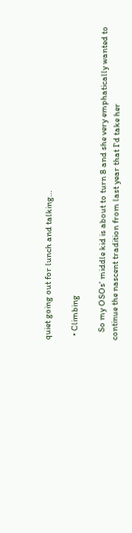quiet going out for lunch and talking…

  • Climbing

    So my OSOs' middle kid is about to turn 8 and she very emphatically wanted to continue the nascent tradition from last year that I'd take her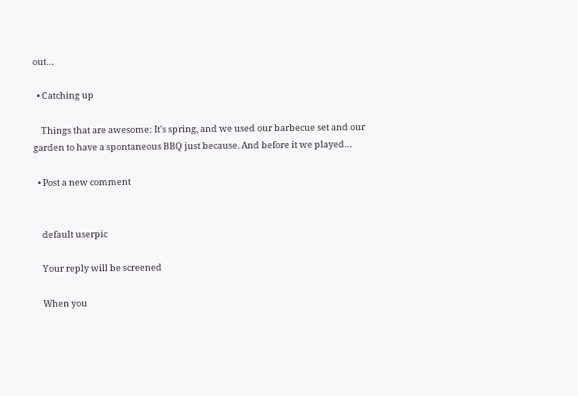out…

  • Catching up

    Things that are awesome: It's spring, and we used our barbecue set and our garden to have a spontaneous BBQ just because. And before it we played…

  • Post a new comment


    default userpic

    Your reply will be screened

    When you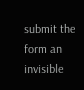submit the form an invisible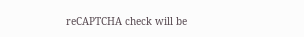reCAPTCHA check will be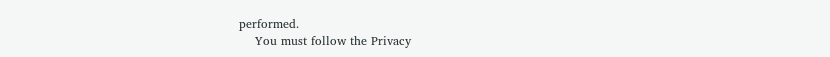performed.
    You must follow the Privacy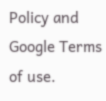Policy and Google Terms of use.